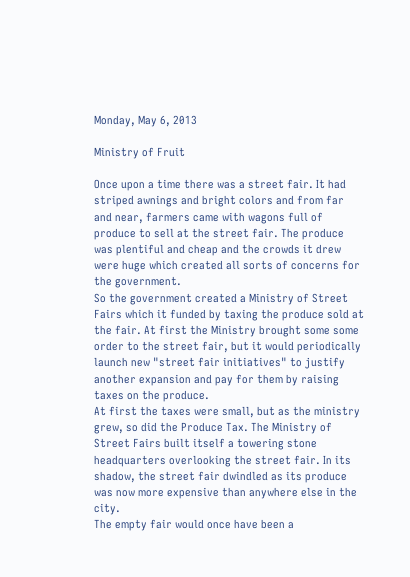Monday, May 6, 2013

Ministry of Fruit

Once upon a time there was a street fair. It had striped awnings and bright colors and from far and near, farmers came with wagons full of produce to sell at the street fair. The produce was plentiful and cheap and the crowds it drew were huge which created all sorts of concerns for the government.
So the government created a Ministry of Street Fairs which it funded by taxing the produce sold at the fair. At first the Ministry brought some some order to the street fair, but it would periodically launch new "street fair initiatives" to justify another expansion and pay for them by raising taxes on the produce.
At first the taxes were small, but as the ministry grew, so did the Produce Tax. The Ministry of Street Fairs built itself a towering stone headquarters overlooking the street fair. In its shadow, the street fair dwindled as its produce was now more expensive than anywhere else in the city.
The empty fair would once have been a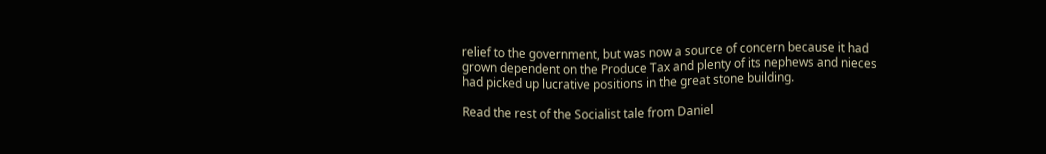relief to the government, but was now a source of concern because it had grown dependent on the Produce Tax and plenty of its nephews and nieces had picked up lucrative positions in the great stone building.

Read the rest of the Socialist tale from Daniel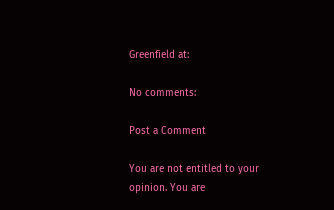Greenfield at:

No comments:

Post a Comment

You are not entitled to your opinion. You are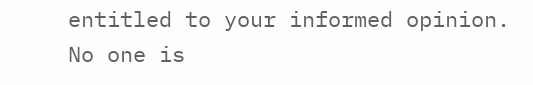entitled to your informed opinion. No one is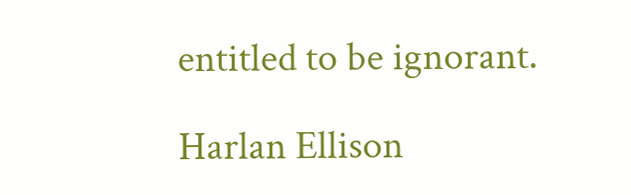entitled to be ignorant.

Harlan Ellison